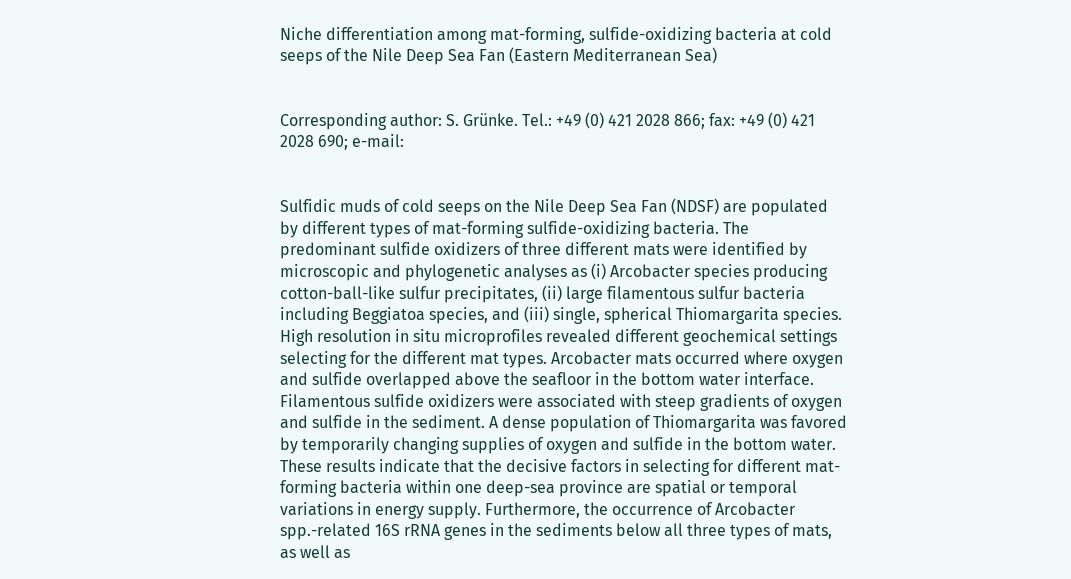Niche differentiation among mat-forming, sulfide-oxidizing bacteria at cold seeps of the Nile Deep Sea Fan (Eastern Mediterranean Sea)


Corresponding author: S. Grünke. Tel.: +49 (0) 421 2028 866; fax: +49 (0) 421 2028 690; e-mail:


Sulfidic muds of cold seeps on the Nile Deep Sea Fan (NDSF) are populated by different types of mat-forming sulfide-oxidizing bacteria. The predominant sulfide oxidizers of three different mats were identified by microscopic and phylogenetic analyses as (i) Arcobacter species producing cotton-ball-like sulfur precipitates, (ii) large filamentous sulfur bacteria including Beggiatoa species, and (iii) single, spherical Thiomargarita species. High resolution in situ microprofiles revealed different geochemical settings selecting for the different mat types. Arcobacter mats occurred where oxygen and sulfide overlapped above the seafloor in the bottom water interface. Filamentous sulfide oxidizers were associated with steep gradients of oxygen and sulfide in the sediment. A dense population of Thiomargarita was favored by temporarily changing supplies of oxygen and sulfide in the bottom water. These results indicate that the decisive factors in selecting for different mat-forming bacteria within one deep-sea province are spatial or temporal variations in energy supply. Furthermore, the occurrence of Arcobacter spp.-related 16S rRNA genes in the sediments below all three types of mats, as well as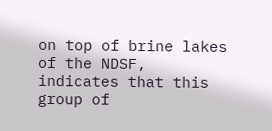on top of brine lakes of the NDSF, indicates that this group of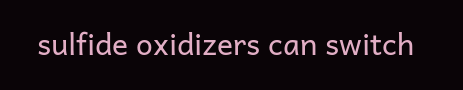sulfide oxidizers can switch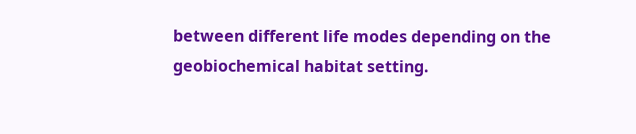between different life modes depending on the geobiochemical habitat setting.